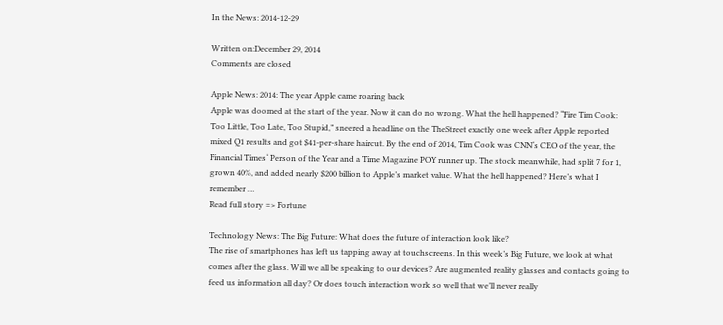In the News: 2014-12-29

Written on:December 29, 2014
Comments are closed

Apple News: 2014: The year Apple came roaring back
Apple was doomed at the start of the year. Now it can do no wrong. What the hell happened? “Fire Tim Cook: Too Little, Too Late, Too Stupid,” sneered a headline on the TheStreet exactly one week after Apple reported mixed Q1 results and got $41-per-share haircut. By the end of 2014, Tim Cook was CNN‘s CEO of the year, the Financial Times‘ Person of the Year and a Time Magazine POY runner up. The stock meanwhile, had split 7 for 1, grown 40%, and added nearly $200 billion to Apple’s market value. What the hell happened? Here’s what I remember …
Read full story => Fortune

Technology News: The Big Future: What does the future of interaction look like?
The rise of smartphones has left us tapping away at touchscreens. In this week’s Big Future, we look at what comes after the glass. Will we all be speaking to our devices? Are augmented reality glasses and contacts going to feed us information all day? Or does touch interaction work so well that we’ll never really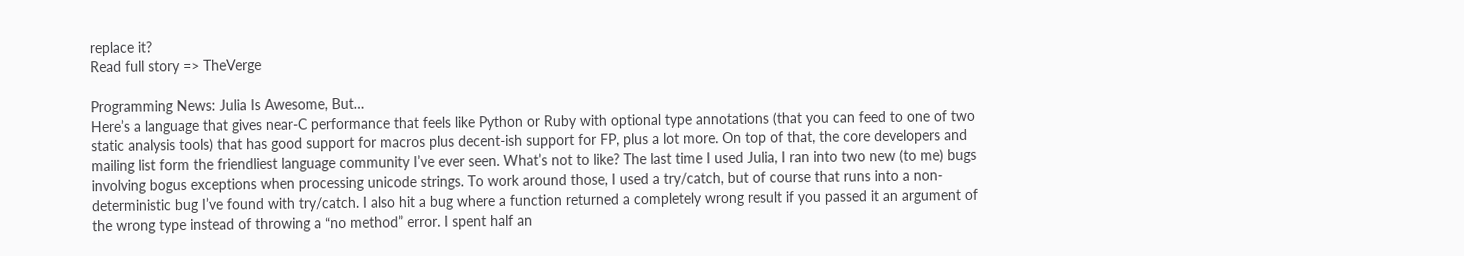replace it?
Read full story => TheVerge

Programming News: Julia Is Awesome, But…
Here’s a language that gives near-C performance that feels like Python or Ruby with optional type annotations (that you can feed to one of two static analysis tools) that has good support for macros plus decent-ish support for FP, plus a lot more. On top of that, the core developers and mailing list form the friendliest language community I’ve ever seen. What’s not to like? The last time I used Julia, I ran into two new (to me) bugs involving bogus exceptions when processing unicode strings. To work around those, I used a try/catch, but of course that runs into a non-deterministic bug I’ve found with try/catch. I also hit a bug where a function returned a completely wrong result if you passed it an argument of the wrong type instead of throwing a “no method” error. I spent half an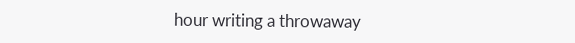hour writing a throwaway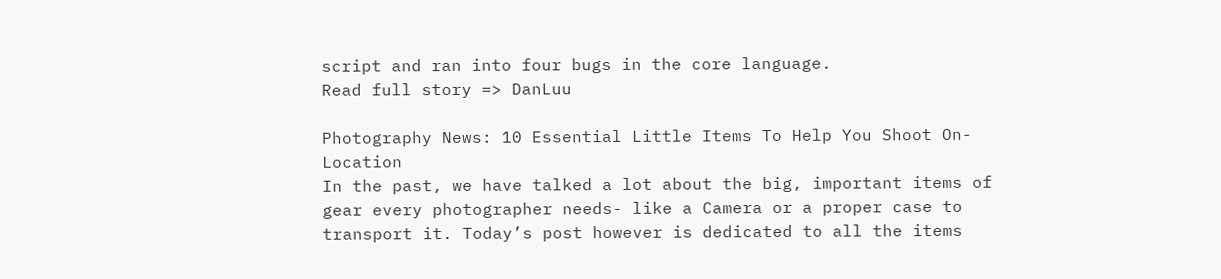script and ran into four bugs in the core language.
Read full story => DanLuu

Photography News: 10 Essential Little Items To Help You Shoot On-Location
In the past, we have talked a lot about the big, important items of gear every photographer needs- like a Camera or a proper case to transport it. Today’s post however is dedicated to all the items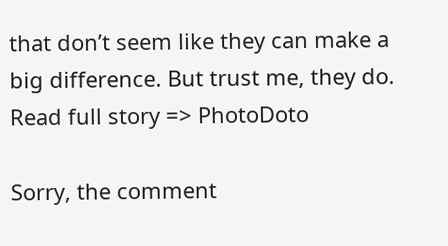that don’t seem like they can make a big difference. But trust me, they do.
Read full story => PhotoDoto

Sorry, the comment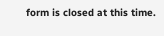form is closed at this time.